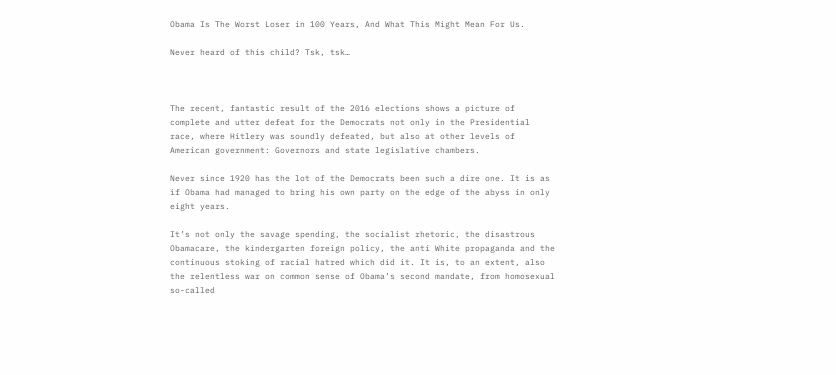Obama Is The Worst Loser in 100 Years, And What This Might Mean For Us.

Never heard of this child? Tsk, tsk…



The recent, fantastic result of the 2016 elections shows a picture of complete and utter defeat for the Democrats not only in the Presidential race, where Hitlery was soundly defeated, but also at other levels of American government: Governors and state legislative chambers.

Never since 1920 has the lot of the Democrats been such a dire one. It is as if Obama had managed to bring his own party on the edge of the abyss in only eight years.

It’s not only the savage spending, the socialist rhetoric, the disastrous Obamacare, the kindergarten foreign policy, the anti White propaganda and the continuous stoking of racial hatred which did it. It is, to an extent, also the relentless war on common sense of Obama’s second mandate, from homosexual so-called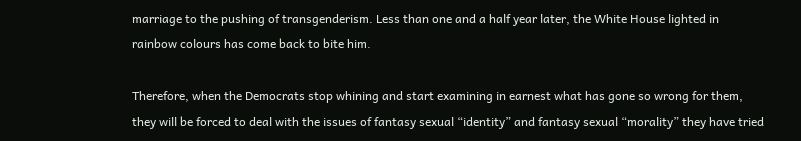marriage to the pushing of transgenderism. Less than one and a half year later, the White House lighted in rainbow colours has come back to bite him.

Therefore, when the Democrats stop whining and start examining in earnest what has gone so wrong for them, they will be forced to deal with the issues of fantasy sexual “identity” and fantasy sexual “morality” they have tried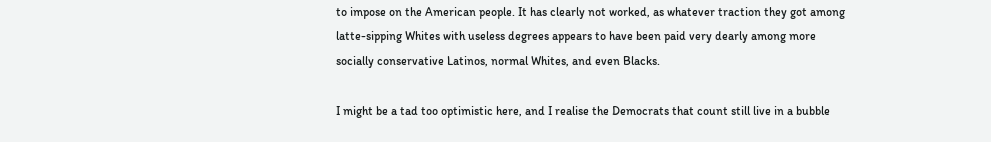to impose on the American people. It has clearly not worked, as whatever traction they got among latte-sipping Whites with useless degrees appears to have been paid very dearly among more socially conservative Latinos, normal Whites, and even Blacks.

I might be a tad too optimistic here, and I realise the Democrats that count still live in a bubble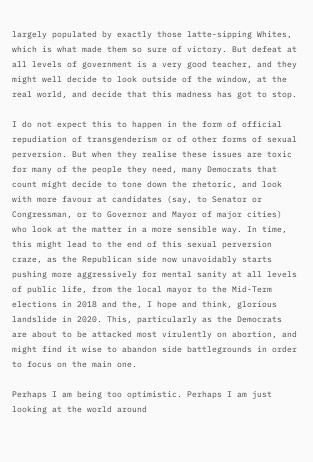largely populated by exactly those latte-sipping Whites, which is what made them so sure of victory. But defeat at all levels of government is a very good teacher, and they might well decide to look outside of the window, at the real world, and decide that this madness has got to stop.

I do not expect this to happen in the form of official repudiation of transgenderism or of other forms of sexual perversion. But when they realise these issues are toxic for many of the people they need, many Democrats that count might decide to tone down the rhetoric, and look with more favour at candidates (say, to Senator or Congressman, or to Governor and Mayor of major cities) who look at the matter in a more sensible way. In time, this might lead to the end of this sexual perversion craze, as the Republican side now unavoidably starts pushing more aggressively for mental sanity at all levels of public life, from the local mayor to the Mid-Term elections in 2018 and the, I hope and think, glorious landslide in 2020. This, particularly as the Democrats are about to be attacked most virulently on abortion, and might find it wise to abandon side battlegrounds in order to focus on the main one.

Perhaps I am being too optimistic. Perhaps I am just looking at the world around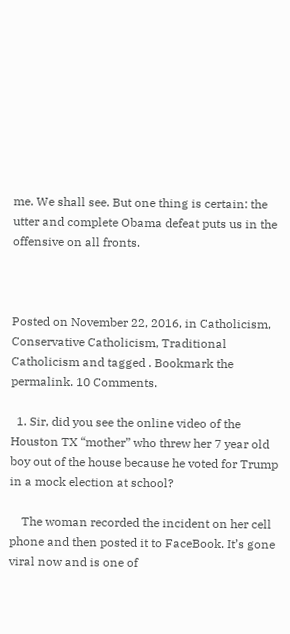me. We shall see. But one thing is certain: the utter and complete Obama defeat puts us in the offensive on all fronts.



Posted on November 22, 2016, in Catholicism, Conservative Catholicism, Traditional Catholicism and tagged . Bookmark the permalink. 10 Comments.

  1. Sir, did you see the online video of the Houston TX “mother” who threw her 7 year old boy out of the house because he voted for Trump in a mock election at school?

    The woman recorded the incident on her cell phone and then posted it to FaceBook. It’s gone viral now and is one of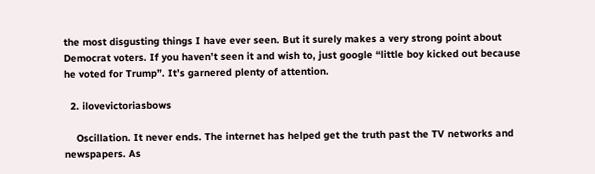the most disgusting things I have ever seen. But it surely makes a very strong point about Democrat voters. If you haven’t seen it and wish to, just google “little boy kicked out because he voted for Trump”. It’s garnered plenty of attention.

  2. ilovevictoriasbows

    Oscillation. It never ends. The internet has helped get the truth past the TV networks and newspapers. As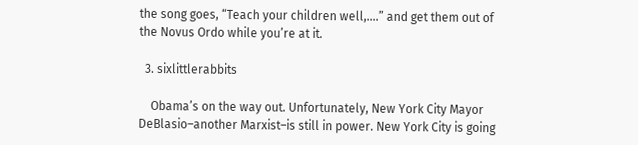the song goes, “Teach your children well,….” and get them out of the Novus Ordo while you’re at it.

  3. sixlittlerabbits

    Obama’s on the way out. Unfortunately, New York City Mayor DeBlasio–another Marxist–is still in power. New York City is going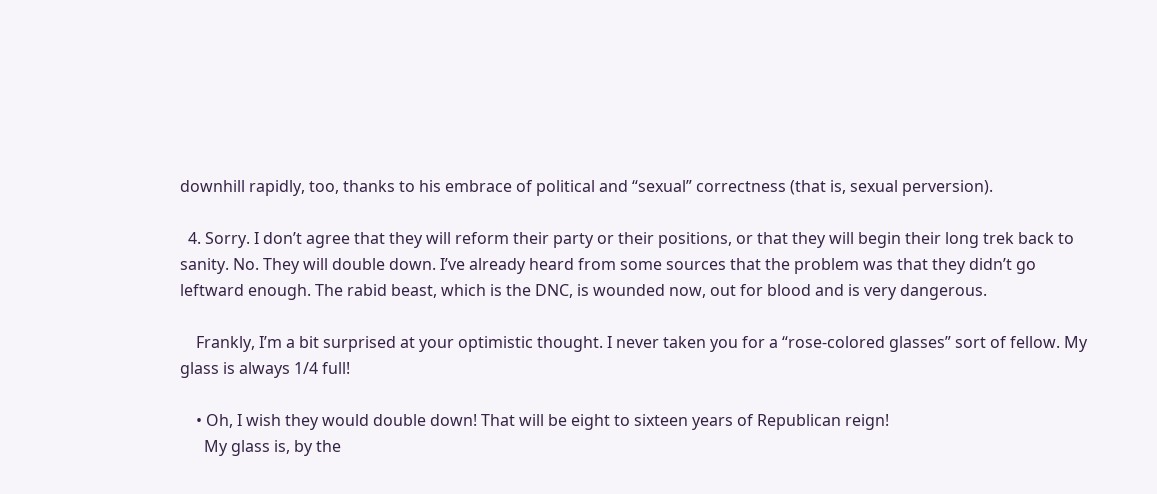downhill rapidly, too, thanks to his embrace of political and “sexual” correctness (that is, sexual perversion).

  4. Sorry. I don’t agree that they will reform their party or their positions, or that they will begin their long trek back to sanity. No. They will double down. I’ve already heard from some sources that the problem was that they didn’t go leftward enough. The rabid beast, which is the DNC, is wounded now, out for blood and is very dangerous.

    Frankly, I’m a bit surprised at your optimistic thought. I never taken you for a “rose-colored glasses” sort of fellow. My glass is always 1/4 full!

    • Oh, I wish they would double down! That will be eight to sixteen years of Republican reign!
      My glass is, by the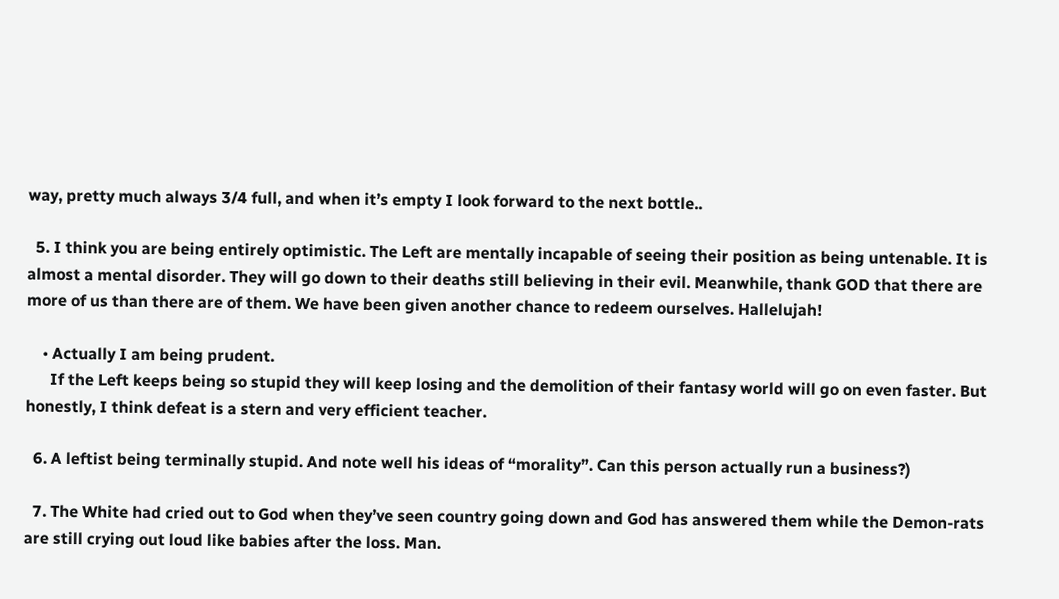way, pretty much always 3/4 full, and when it’s empty I look forward to the next bottle..

  5. I think you are being entirely optimistic. The Left are mentally incapable of seeing their position as being untenable. It is almost a mental disorder. They will go down to their deaths still believing in their evil. Meanwhile, thank GOD that there are more of us than there are of them. We have been given another chance to redeem ourselves. Hallelujah!

    • Actually I am being prudent.
      If the Left keeps being so stupid they will keep losing and the demolition of their fantasy world will go on even faster. But honestly, I think defeat is a stern and very efficient teacher.

  6. A leftist being terminally stupid. And note well his ideas of “morality”. Can this person actually run a business?)

  7. The White had cried out to God when they’ve seen country going down and God has answered them while the Demon-rats are still crying out loud like babies after the loss. Man.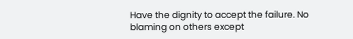Have the dignity to accept the failure. No blaming on others except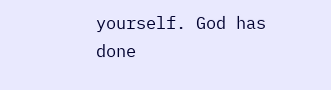yourself. God has done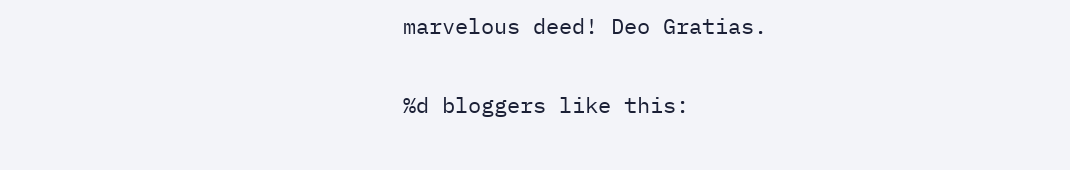marvelous deed! Deo Gratias.

%d bloggers like this: